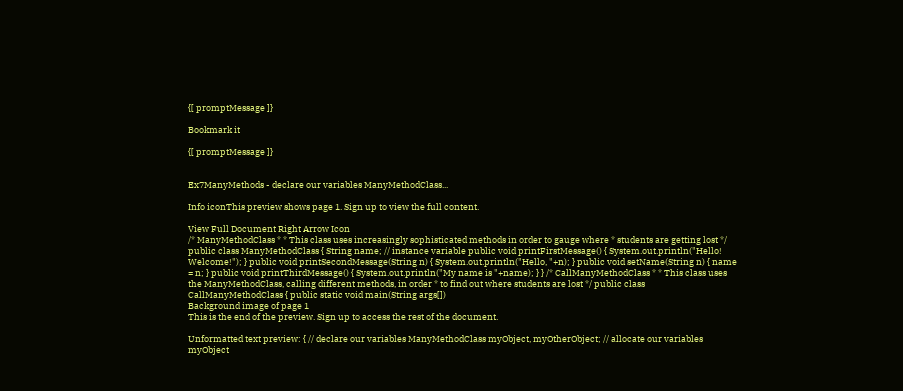{[ promptMessage ]}

Bookmark it

{[ promptMessage ]}


Ex7ManyMethods - declare our variables ManyMethodClass...

Info iconThis preview shows page 1. Sign up to view the full content.

View Full Document Right Arrow Icon
/* ManyMethodClass * * This class uses increasingly sophisticated methods in order to gauge where * students are getting lost */ public class ManyMethodClass { String name; // instance variable public void printFirstMessage() { System.out.println("Hello! Welcome!"); } public void printSecondMessage(String n) { System.out.println("Hello, "+n); } public void setName(String n) { name = n; } public void printThirdMessage() { System.out.println("My name is "+name); } } /* CallManyMethodClass * * This class uses the ManyMethodClass, calling different methods, in order * to find out where students are lost */ public class CallManyMethodClass { public static void main(String args[])
Background image of page 1
This is the end of the preview. Sign up to access the rest of the document.

Unformatted text preview: { // declare our variables ManyMethodClass myObject, myOtherObject; // allocate our variables myObject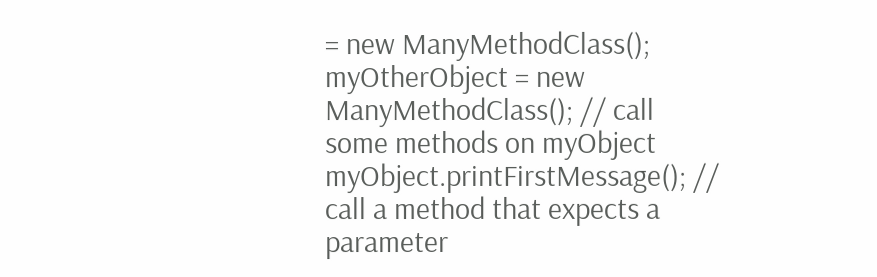= new ManyMethodClass(); myOtherObject = new ManyMethodClass(); // call some methods on myObject myObject.printFirstMessage(); // call a method that expects a parameter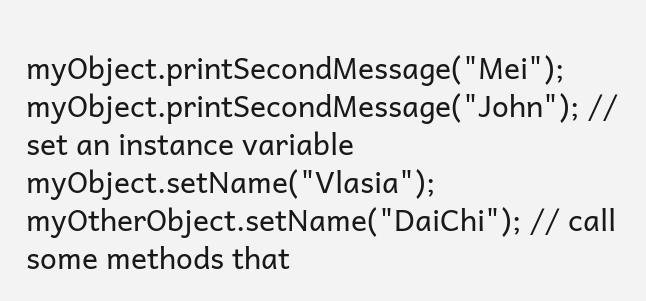myObject.printSecondMessage("Mei"); myObject.printSecondMessage("John"); // set an instance variable myObject.setName("Vlasia"); myOtherObject.setName("DaiChi"); // call some methods that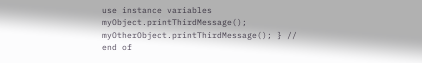use instance variables myObject.printThirdMessage(); myOtherObject.printThirdMessage(); } // end of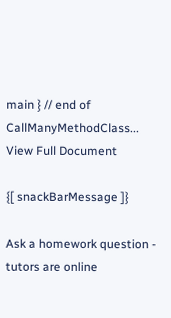main } // end of CallManyMethodClass...
View Full Document

{[ snackBarMessage ]}

Ask a homework question - tutors are online